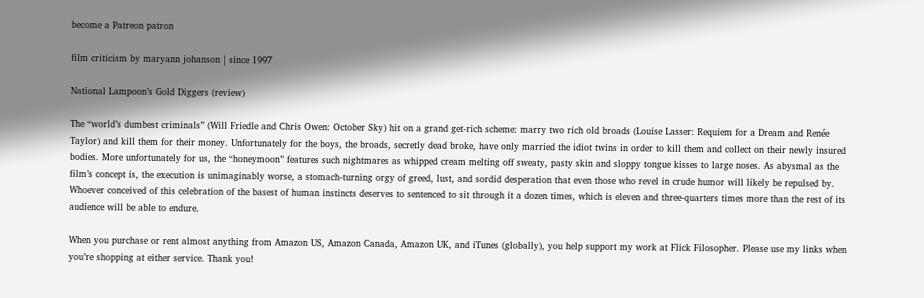become a Patreon patron

film criticism by maryann johanson | since 1997

National Lampoon’s Gold Diggers (review)

The “world’s dumbest criminals” (Will Friedle and Chris Owen: October Sky) hit on a grand get-rich scheme: marry two rich old broads (Louise Lasser: Requiem for a Dream and Renée Taylor) and kill them for their money. Unfortunately for the boys, the broads, secretly dead broke, have only married the idiot twins in order to kill them and collect on their newly insured bodies. More unfortunately for us, the “honeymoon” features such nightmares as whipped cream melting off sweaty, pasty skin and sloppy tongue kisses to large noses. As abysmal as the film’s concept is, the execution is unimaginably worse, a stomach-turning orgy of greed, lust, and sordid desperation that even those who revel in crude humor will likely be repulsed by. Whoever conceived of this celebration of the basest of human instincts deserves to sentenced to sit through it a dozen times, which is eleven and three-quarters times more than the rest of its audience will be able to endure.

When you purchase or rent almost anything from Amazon US, Amazon Canada, Amazon UK, and iTunes (globally), you help support my work at Flick Filosopher. Please use my links when you’re shopping at either service. Thank you!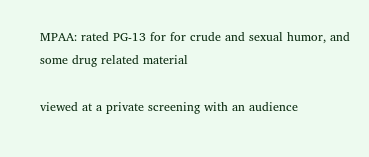MPAA: rated PG-13 for for crude and sexual humor, and some drug related material

viewed at a private screening with an audience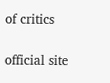of critics

official site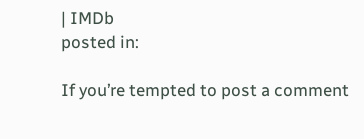| IMDb
posted in:

If you’re tempted to post a comment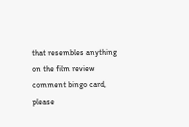that resembles anything on the film review comment bingo card, please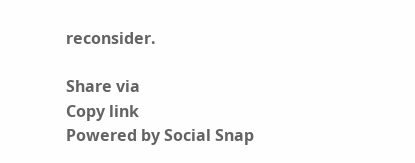reconsider.

Share via
Copy link
Powered by Social Snap